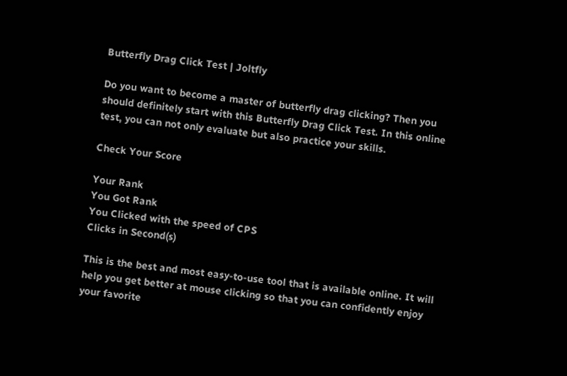Butterfly Drag Click Test | Joltfly

Do you want to become a master of butterfly drag clicking? Then you should definitely start with this Butterfly Drag Click Test. In this online test, you can not only evaluate but also practice your skills.

Check Your Score

Your Rank
You Got Rank
You Clicked with the speed of CPS
Clicks in Second(s)

This is the best and most easy-to-use tool that is available online. It will help you get better at mouse clicking so that you can confidently enjoy your favorite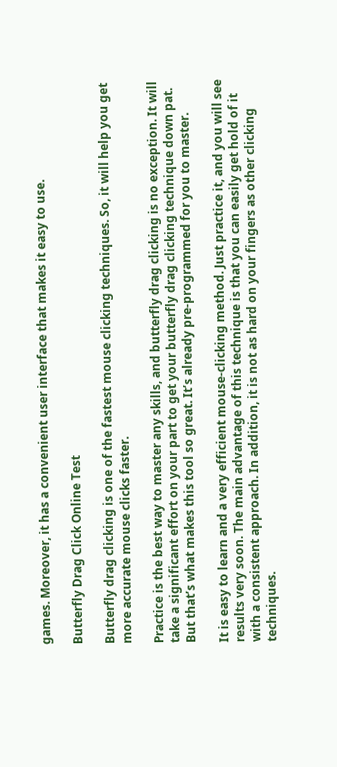games. Moreover, it has a convenient user interface that makes it easy to use.

Butterfly Drag Click Online Test

Butterfly drag clicking is one of the fastest mouse clicking techniques. So, it will help you get more accurate mouse clicks faster.

Practice is the best way to master any skills, and butterfly drag clicking is no exception. It will take a significant effort on your part to get your butterfly drag clicking technique down pat. But that’s what makes this tool so great. It’s already pre-programmed for you to master.

It is easy to learn and a very efficient mouse-clicking method. Just practice it, and you will see results very soon. The main advantage of this technique is that you can easily get hold of it with a consistent approach. In addition, it is not as hard on your fingers as other clicking techniques.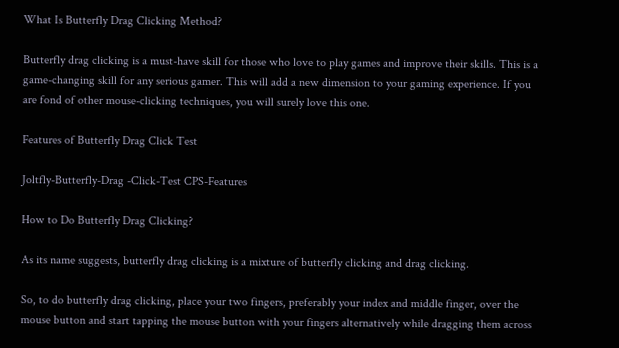What Is Butterfly Drag Clicking Method?

Butterfly drag clicking is a must-have skill for those who love to play games and improve their skills. This is a game-changing skill for any serious gamer. This will add a new dimension to your gaming experience. If you are fond of other mouse-clicking techniques, you will surely love this one.

Features of Butterfly Drag Click Test

Joltfly-Butterfly-Drag -Click-Test CPS-Features

How to Do Butterfly Drag Clicking?

As its name suggests, butterfly drag clicking is a mixture of butterfly clicking and drag clicking.

So, to do butterfly drag clicking, place your two fingers, preferably your index and middle finger, over the mouse button and start tapping the mouse button with your fingers alternatively while dragging them across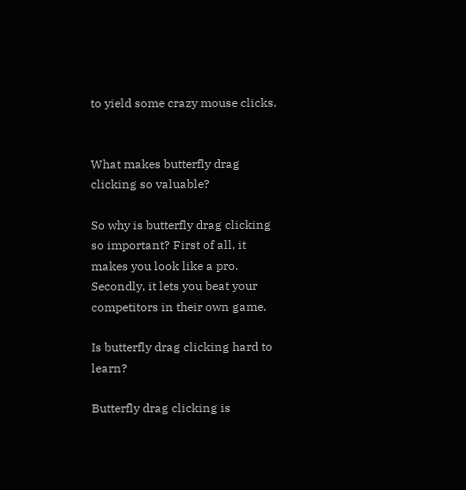to yield some crazy mouse clicks.


What makes butterfly drag clicking so valuable?

So why is butterfly drag clicking so important? First of all, it makes you look like a pro. Secondly, it lets you beat your competitors in their own game.

Is butterfly drag clicking hard to learn?

Butterfly drag clicking is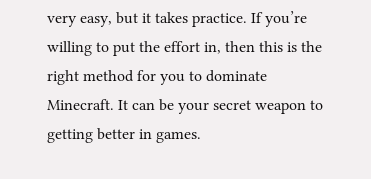very easy, but it takes practice. If you’re willing to put the effort in, then this is the right method for you to dominate Minecraft. It can be your secret weapon to getting better in games.